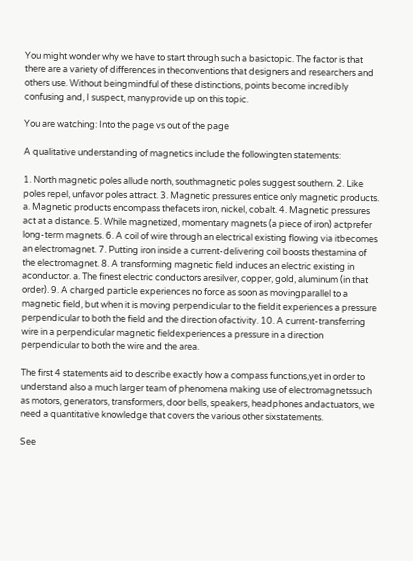You might wonder why we have to start through such a basictopic. The factor is that there are a variety of differences in theconventions that designers and researchers and others use. Without beingmindful of these distinctions, points become incredibly confusing and, I suspect, manyprovide up on this topic.

You are watching: Into the page vs out of the page

A qualitative understanding of magnetics include the followingten statements:

1. North magnetic poles allude north, southmagnetic poles suggest southern. 2. Like poles repel, unfavor poles attract. 3. Magnetic pressures entice only magnetic products. a. Magnetic products encompass thefacets iron, nickel, cobalt. 4. Magnetic pressures act at a distance. 5. While magnetized, momentary magnets (a piece of iron) actprefer long-term magnets. 6. A coil of wire through an electrical existing flowing via itbecomes an electromagnet. 7. Putting iron inside a current-delivering coil boosts thestamina of the electromagnet. 8. A transforming magnetic field induces an electric existing in aconductor. a. The finest electric conductors aresilver, copper, gold, aluminum (in that order). 9. A charged particle experiences no force as soon as movingparallel to a magnetic field, but when it is moving perpendicular to the fieldit experiences a pressure perpendicular to both the field and the direction ofactivity. 10. A current-transferring wire in a perpendicular magnetic fieldexperiences a pressure in a direction perpendicular to both the wire and the area.

The first 4 statements aid to describe exactly how a compass functions,yet in order to understand also a much larger team of phenomena making use of electromagnetssuch as motors, generators, transformers, door bells, speakers, headphones andactuators, we need a quantitative knowledge that covers the various other sixstatements.

See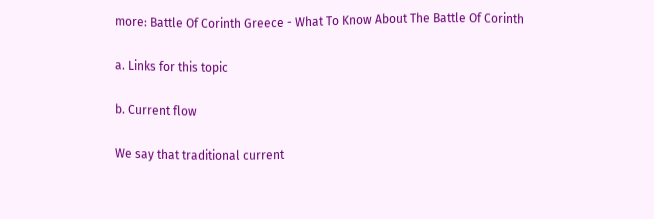more: Battle Of Corinth Greece - What To Know About The Battle Of Corinth

a. Links for this topic

b. Current flow

We say that traditional current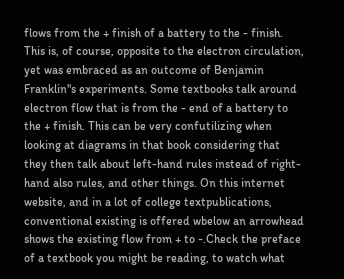flows from the + finish of a battery to the - finish. This is, of course, opposite to the electron circulation, yet was embraced as an outcome of Benjamin Franklin"s experiments. Some textbooks talk around electron flow that is from the - end of a battery to the + finish. This can be very confutilizing when looking at diagrams in that book considering that they then talk about left-hand rules instead of right-hand also rules, and other things. On this internet website, and in a lot of college textpublications, conventional existing is offered wbelow an arrowhead shows the existing flow from + to -.Check the preface of a textbook you might be reading, to watch what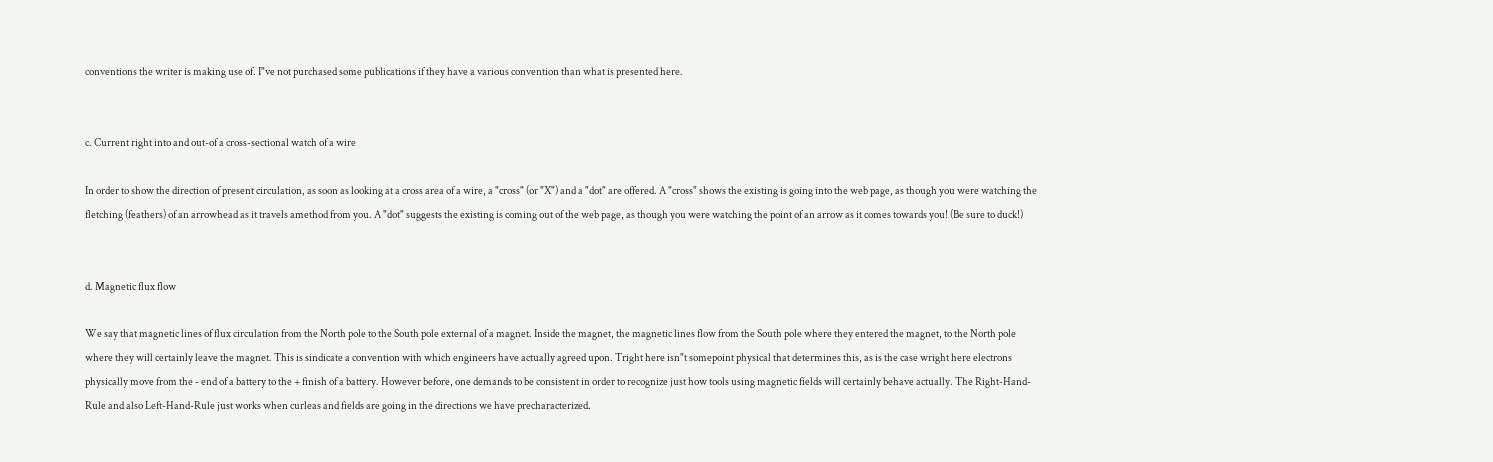conventions the writer is making use of. I"ve not purchased some publications if they have a various convention than what is presented here.


c. Current right into and out-of a cross-sectional watch of a wire

In order to show the direction of present circulation, as soon as looking at a cross area of a wire, a "cross" (or "X") and a "dot" are offered. A "cross" shows the existing is going into the web page, as though you were watching the fletching (feathers) of an arrowhead as it travels amethod from you. A "dot" suggests the existing is coming out of the web page, as though you were watching the point of an arrow as it comes towards you! (Be sure to duck!)


d. Magnetic flux flow

We say that magnetic lines of flux circulation from the North pole to the South pole external of a magnet. Inside the magnet, the magnetic lines flow from the South pole where they entered the magnet, to the North pole where they will certainly leave the magnet. This is sindicate a convention with which engineers have actually agreed upon. Tright here isn"t somepoint physical that determines this, as is the case wright here electrons physically move from the - end of a battery to the + finish of a battery. However before, one demands to be consistent in order to recognize just how tools using magnetic fields will certainly behave actually. The Right-Hand-Rule and also Left-Hand-Rule just works when curleas and fields are going in the directions we have precharacterized.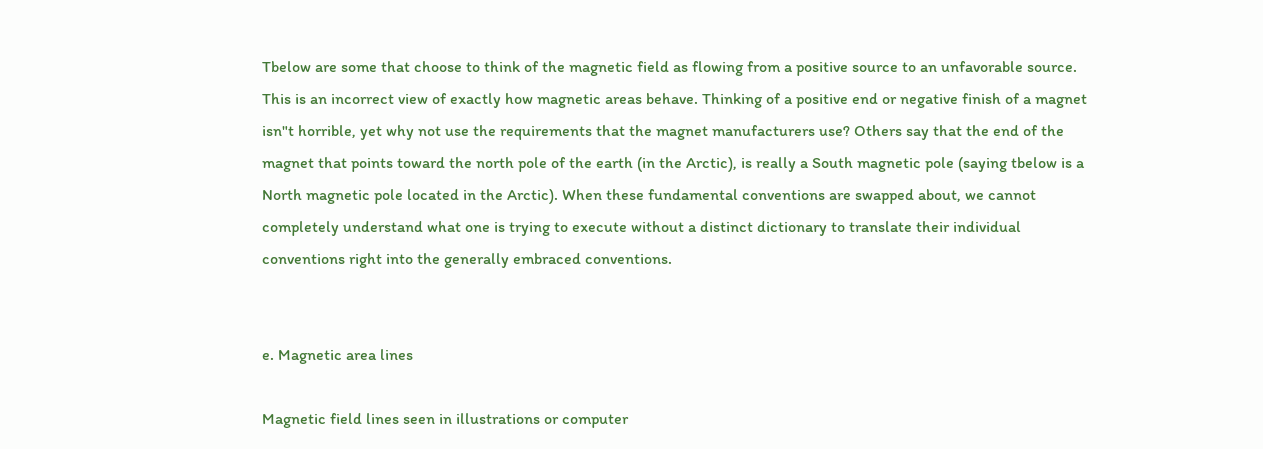Tbelow are some that choose to think of the magnetic field as flowing from a positive source to an unfavorable source. This is an incorrect view of exactly how magnetic areas behave. Thinking of a positive end or negative finish of a magnet isn"t horrible, yet why not use the requirements that the magnet manufacturers use? Others say that the end of the magnet that points toward the north pole of the earth (in the Arctic), is really a South magnetic pole (saying tbelow is a North magnetic pole located in the Arctic). When these fundamental conventions are swapped about, we cannot completely understand what one is trying to execute without a distinct dictionary to translate their individual conventions right into the generally embraced conventions.


e. Magnetic area lines

Magnetic field lines seen in illustrations or computer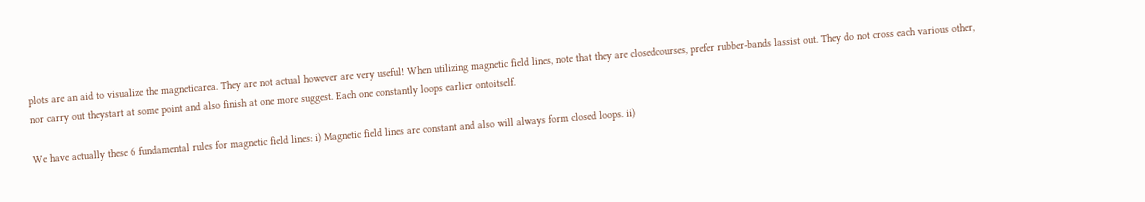plots are an aid to visualize the magneticarea. They are not actual however are very useful! When utilizing magnetic field lines, note that they are closedcourses, prefer rubber-bands lassist out. They do not cross each various other, nor carry out theystart at some point and also finish at one more suggest. Each one constantly loops earlier ontoitself.

We have actually these 6 fundamental rules for magnetic field lines: i) Magnetic field lines are constant and also will always form closed loops. ii)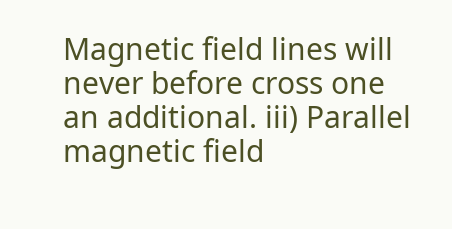Magnetic field lines will never before cross one an additional. iii) Parallel magnetic field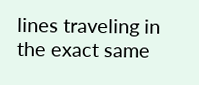lines traveling in the exact same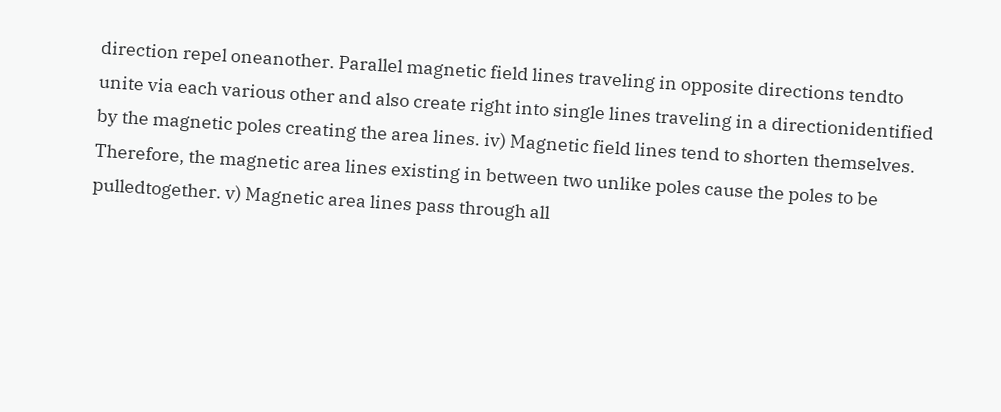direction repel oneanother. Parallel magnetic field lines traveling in opposite directions tendto unite via each various other and also create right into single lines traveling in a directionidentified by the magnetic poles creating the area lines. iv) Magnetic field lines tend to shorten themselves. Therefore, the magnetic area lines existing in between two unlike poles cause the poles to be pulledtogether. v) Magnetic area lines pass through all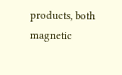products, both magnetic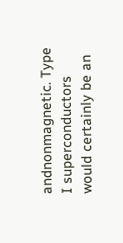andnonmagnetic. Type I superconductors would certainly be an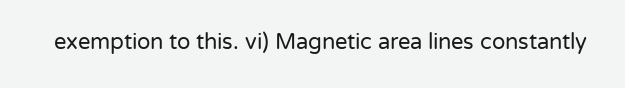exemption to this. vi) Magnetic area lines constantly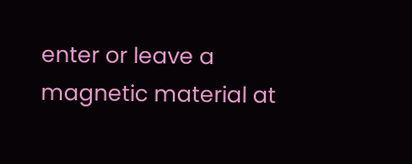enter or leave a magnetic material at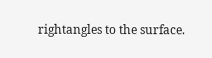rightangles to the surface.